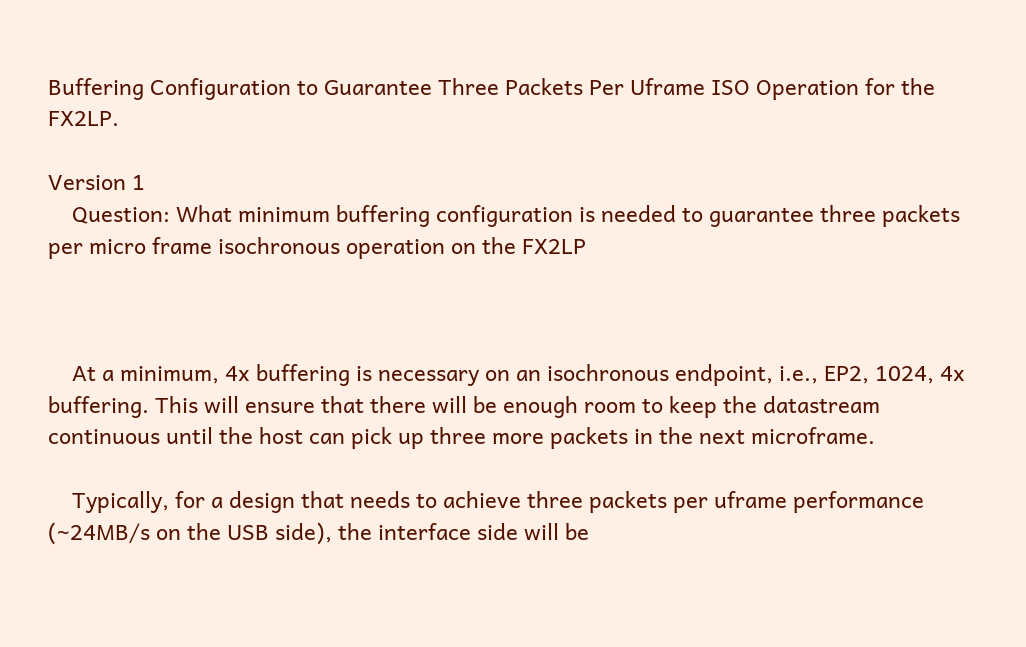Buffering Configuration to Guarantee Three Packets Per Uframe ISO Operation for the FX2LP.

Version 1
    Question: What minimum buffering configuration is needed to guarantee three packets per micro frame isochronous operation on the FX2LP



    At a minimum, 4x buffering is necessary on an isochronous endpoint, i.e., EP2, 1024, 4x buffering. This will ensure that there will be enough room to keep the datastream continuous until the host can pick up three more packets in the next microframe.

    Typically, for a design that needs to achieve three packets per uframe performance (~24MB/s on the USB side), the interface side will be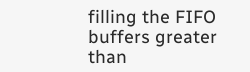filling the FIFO buffers greater than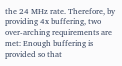the 24 MHz rate. Therefore, by providing 4x buffering, two over-arching requirements are met: Enough buffering is provided so that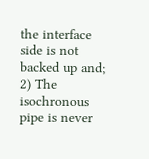the interface side is not backed up and; 2) The isochronous pipe is never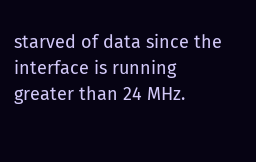starved of data since the interface is running greater than 24 MHz.